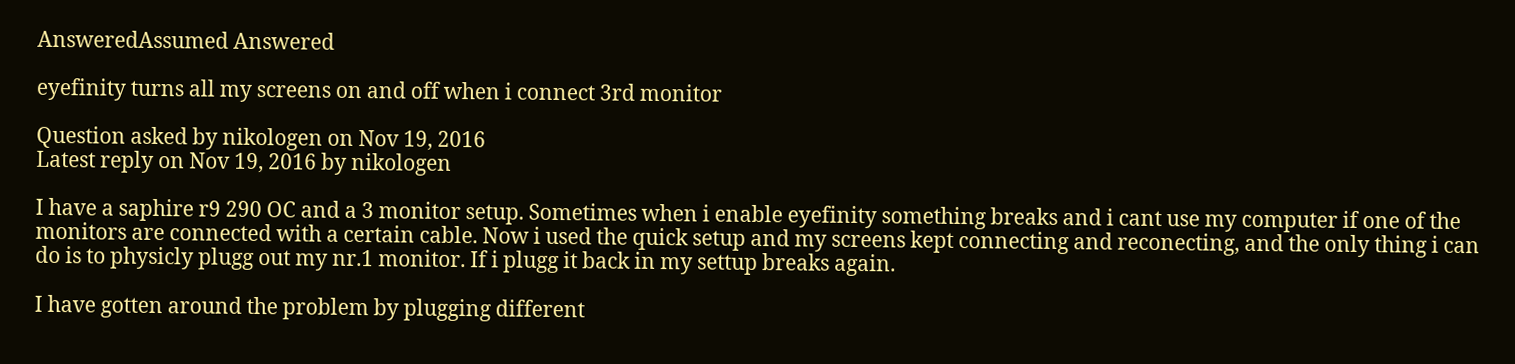AnsweredAssumed Answered

eyefinity turns all my screens on and off when i connect 3rd monitor

Question asked by nikologen on Nov 19, 2016
Latest reply on Nov 19, 2016 by nikologen

I have a saphire r9 290 OC and a 3 monitor setup. Sometimes when i enable eyefinity something breaks and i cant use my computer if one of the monitors are connected with a certain cable. Now i used the quick setup and my screens kept connecting and reconecting, and the only thing i can do is to physicly plugg out my nr.1 monitor. If i plugg it back in my settup breaks again.

I have gotten around the problem by plugging different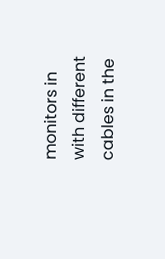monitors in with different cables in the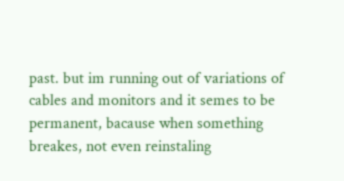past. but im running out of variations of cables and monitors and it semes to be permanent, bacause when something breakes, not even reinstaling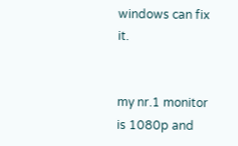windows can fix it.


my nr.1 monitor is 1080p and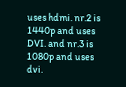uses hdmi. nr.2 is 1440p and uses DVI. and nr.3 is 1080p and uses dvi.